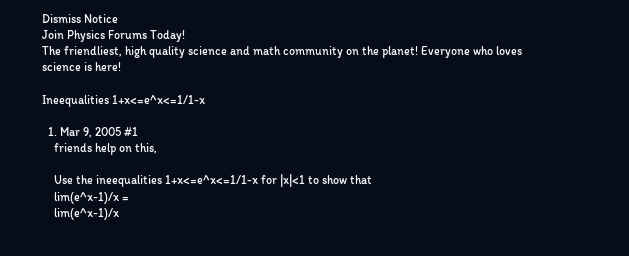Dismiss Notice
Join Physics Forums Today!
The friendliest, high quality science and math community on the planet! Everyone who loves science is here!

Ineequalities 1+x<=e^x<=1/1-x

  1. Mar 9, 2005 #1
    friends help on this,

    Use the ineequalities 1+x<=e^x<=1/1-x for |x|<1 to show that
    lim(e^x-1)/x =
    lim(e^x-1)/x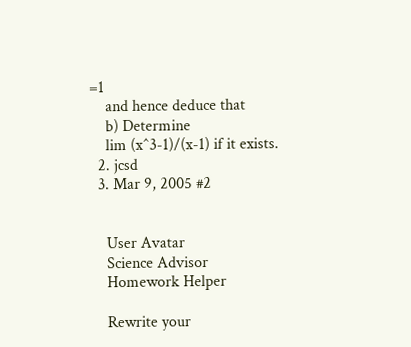=1
    and hence deduce that
    b) Determine
    lim (x^3-1)/(x-1) if it exists.
  2. jcsd
  3. Mar 9, 2005 #2


    User Avatar
    Science Advisor
    Homework Helper

    Rewrite your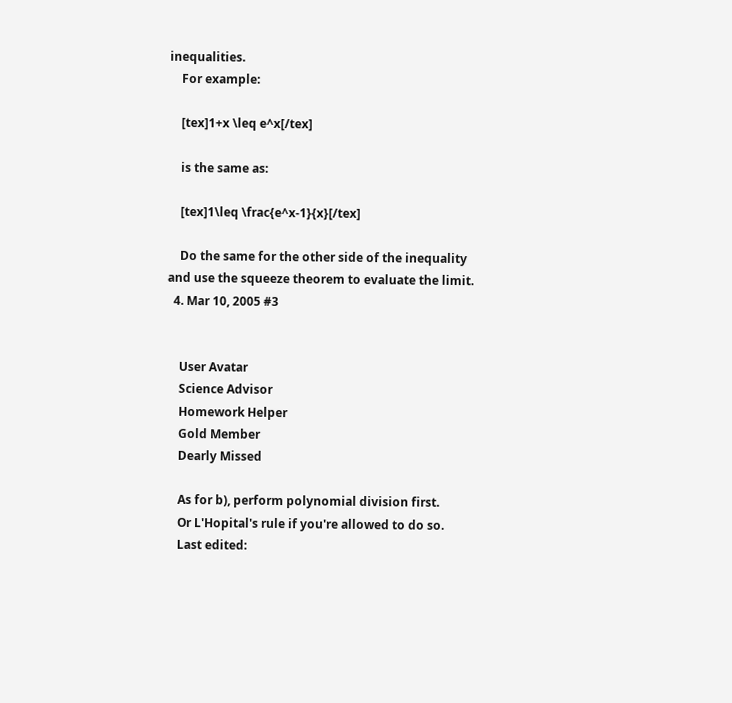inequalities.
    For example:

    [tex]1+x \leq e^x[/tex]

    is the same as:

    [tex]1\leq \frac{e^x-1}{x}[/tex]

    Do the same for the other side of the inequality and use the squeeze theorem to evaluate the limit.
  4. Mar 10, 2005 #3


    User Avatar
    Science Advisor
    Homework Helper
    Gold Member
    Dearly Missed

    As for b), perform polynomial division first.
    Or L'Hopital's rule if you're allowed to do so.
    Last edited: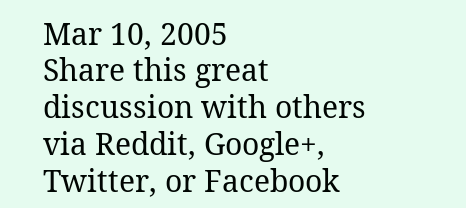Mar 10, 2005
Share this great discussion with others via Reddit, Google+, Twitter, or Facebook